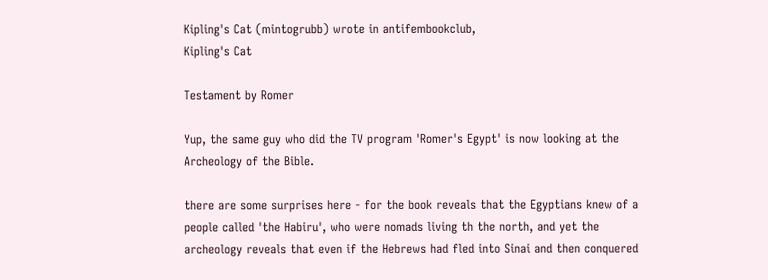Kipling's Cat (mintogrubb) wrote in antifembookclub,
Kipling's Cat

Testament by Romer

Yup, the same guy who did the TV program 'Romer's Egypt' is now looking at the Archeology of the Bible.

there are some surprises here - for the book reveals that the Egyptians knew of a people called 'the Habiru', who were nomads living th the north, and yet the archeology reveals that even if the Hebrews had fled into Sinai and then conquered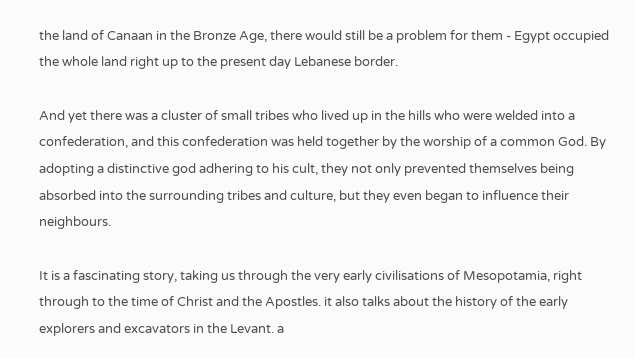the land of Canaan in the Bronze Age, there would still be a problem for them - Egypt occupied the whole land right up to the present day Lebanese border.

And yet there was a cluster of small tribes who lived up in the hills who were welded into a confederation, and this confederation was held together by the worship of a common God. By adopting a distinctive god adhering to his cult, they not only prevented themselves being absorbed into the surrounding tribes and culture, but they even began to influence their neighbours.

It is a fascinating story, taking us through the very early civilisations of Mesopotamia, right through to the time of Christ and the Apostles. it also talks about the history of the early explorers and excavators in the Levant. a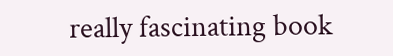really fascinating book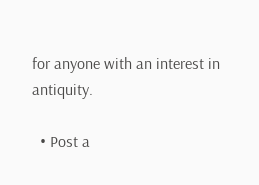for anyone with an interest in antiquity.

  • Post a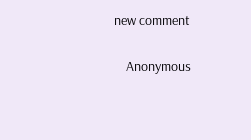new comment


    Anonymous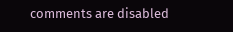comments are disabled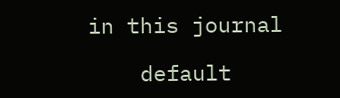in this journal

    default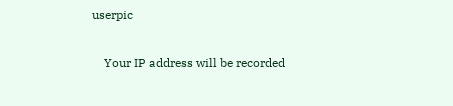userpic

    Your IP address will be recorded